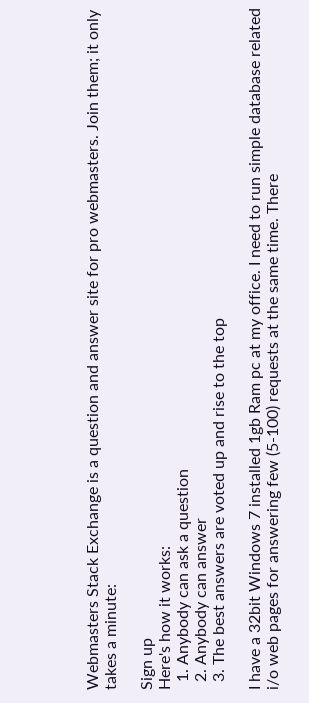Webmasters Stack Exchange is a question and answer site for pro webmasters. Join them; it only takes a minute:

Sign up
Here's how it works:
  1. Anybody can ask a question
  2. Anybody can answer
  3. The best answers are voted up and rise to the top

I have a 32bit Windows 7 installed 1gb Ram pc at my office. I need to run simple database related i/o web pages for answering few (5-100) requests at the same time. There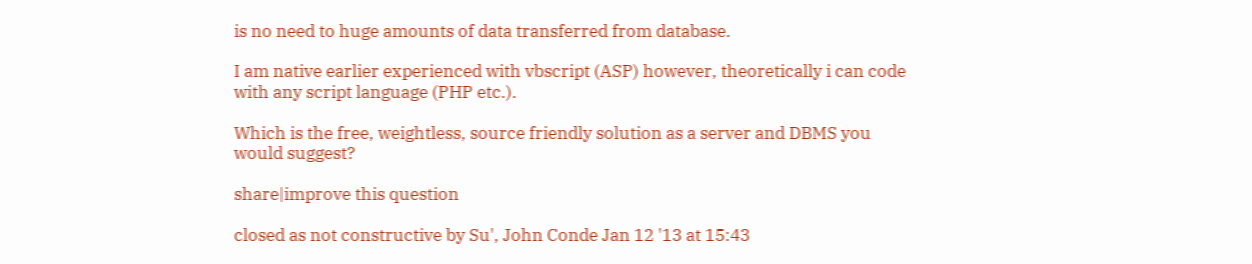is no need to huge amounts of data transferred from database.

I am native earlier experienced with vbscript (ASP) however, theoretically i can code with any script language (PHP etc.).

Which is the free, weightless, source friendly solution as a server and DBMS you would suggest?

share|improve this question

closed as not constructive by Su', John Conde Jan 12 '13 at 15:43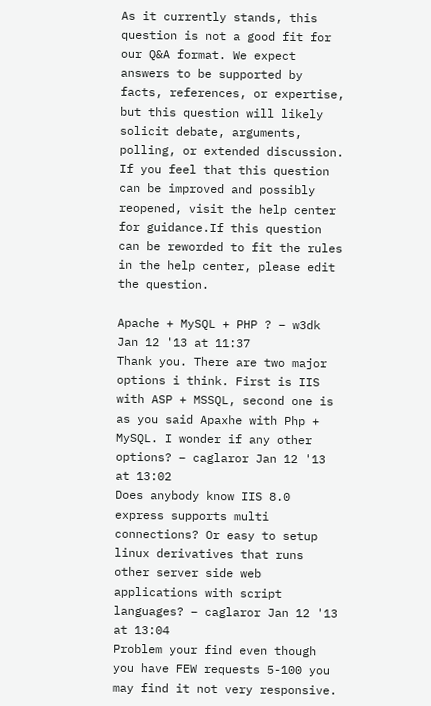As it currently stands, this question is not a good fit for our Q&A format. We expect answers to be supported by facts, references, or expertise, but this question will likely solicit debate, arguments, polling, or extended discussion. If you feel that this question can be improved and possibly reopened, visit the help center for guidance.If this question can be reworded to fit the rules in the help center, please edit the question.

Apache + MySQL + PHP ? – w3dk Jan 12 '13 at 11:37
Thank you. There are two major options i think. First is IIS with ASP + MSSQL, second one is as you said Apaxhe with Php + MySQL. I wonder if any other options? – caglaror Jan 12 '13 at 13:02
Does anybody know IIS 8.0 express supports multi connections? Or easy to setup linux derivatives that runs other server side web applications with script languages? – caglaror Jan 12 '13 at 13:04
Problem your find even though you have FEW requests 5-100 you may find it not very responsive.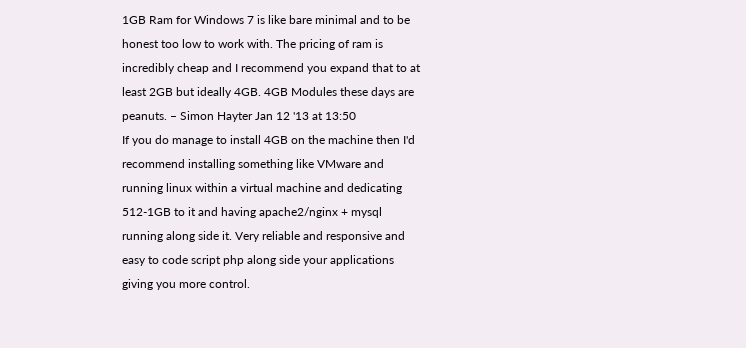1GB Ram for Windows 7 is like bare minimal and to be honest too low to work with. The pricing of ram is incredibly cheap and I recommend you expand that to at least 2GB but ideally 4GB. 4GB Modules these days are peanuts. – Simon Hayter Jan 12 '13 at 13:50
If you do manage to install 4GB on the machine then I'd recommend installing something like VMware and running linux within a virtual machine and dedicating 512-1GB to it and having apache2/nginx + mysql running along side it. Very reliable and responsive and easy to code script php along side your applications giving you more control.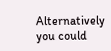Alternatively you could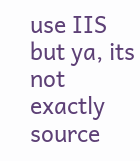use IIS but ya, its not exactly source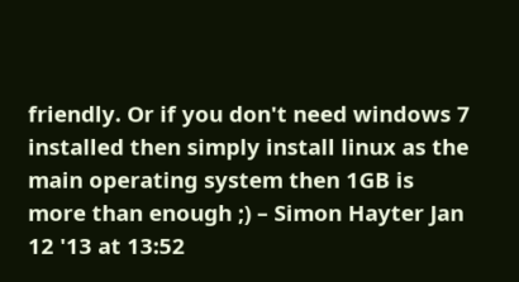friendly. Or if you don't need windows 7 installed then simply install linux as the main operating system then 1GB is more than enough ;) – Simon Hayter Jan 12 '13 at 13:52